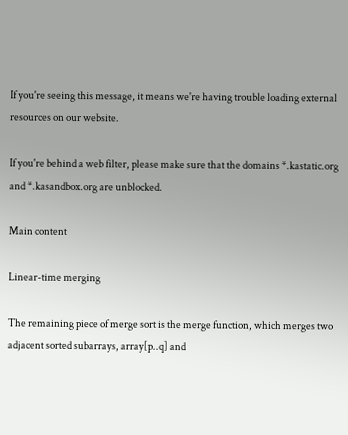If you're seeing this message, it means we're having trouble loading external resources on our website.

If you're behind a web filter, please make sure that the domains *.kastatic.org and *.kasandbox.org are unblocked.

Main content

Linear-time merging

The remaining piece of merge sort is the merge function, which merges two adjacent sorted subarrays, array[p..q] and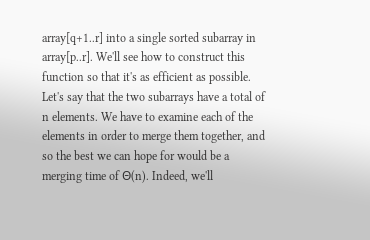array[q+1..r] into a single sorted subarray in array[p..r]. We'll see how to construct this function so that it's as efficient as possible. Let's say that the two subarrays have a total of n elements. We have to examine each of the elements in order to merge them together, and so the best we can hope for would be a merging time of Θ(n). Indeed, we'll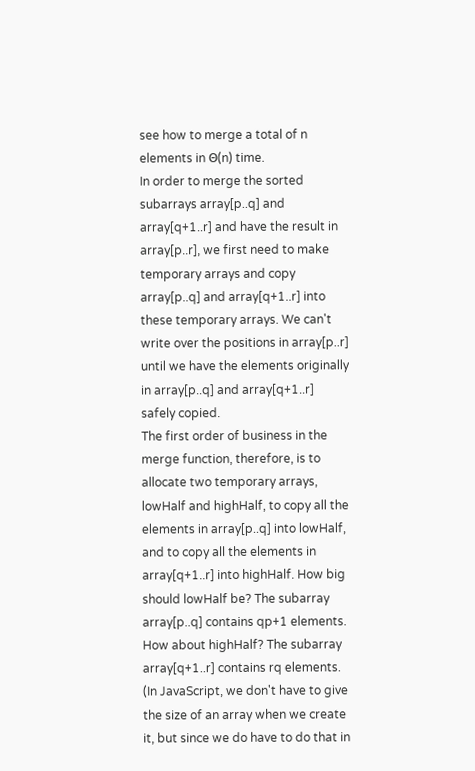see how to merge a total of n elements in Θ(n) time.
In order to merge the sorted subarrays array[p..q] and array[q+1..r] and have the result in array[p..r], we first need to make temporary arrays and copy array[p..q] and array[q+1..r] into these temporary arrays. We can't write over the positions in array[p..r] until we have the elements originally in array[p..q] and array[q+1..r] safely copied.
The first order of business in the merge function, therefore, is to allocate two temporary arrays, lowHalf and highHalf, to copy all the elements in array[p..q] into lowHalf, and to copy all the elements in array[q+1..r] into highHalf. How big should lowHalf be? The subarray array[p..q] contains qp+1 elements. How about highHalf? The subarray array[q+1..r] contains rq elements. (In JavaScript, we don't have to give the size of an array when we create it, but since we do have to do that in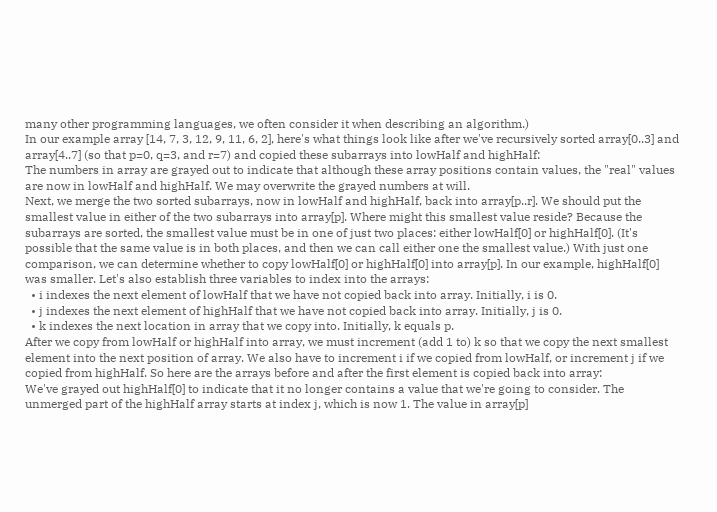many other programming languages, we often consider it when describing an algorithm.)
In our example array [14, 7, 3, 12, 9, 11, 6, 2], here's what things look like after we've recursively sorted array[0..3] and array[4..7] (so that p=0, q=3, and r=7) and copied these subarrays into lowHalf and highHalf:
The numbers in array are grayed out to indicate that although these array positions contain values, the "real" values are now in lowHalf and highHalf. We may overwrite the grayed numbers at will.
Next, we merge the two sorted subarrays, now in lowHalf and highHalf, back into array[p..r]. We should put the smallest value in either of the two subarrays into array[p]. Where might this smallest value reside? Because the subarrays are sorted, the smallest value must be in one of just two places: either lowHalf[0] or highHalf[0]. (It's possible that the same value is in both places, and then we can call either one the smallest value.) With just one comparison, we can determine whether to copy lowHalf[0] or highHalf[0] into array[p]. In our example, highHalf[0] was smaller. Let's also establish three variables to index into the arrays:
  • i indexes the next element of lowHalf that we have not copied back into array. Initially, i is 0.
  • j indexes the next element of highHalf that we have not copied back into array. Initially, j is 0.
  • k indexes the next location in array that we copy into. Initially, k equals p.
After we copy from lowHalf or highHalf into array, we must increment (add 1 to) k so that we copy the next smallest element into the next position of array. We also have to increment i if we copied from lowHalf, or increment j if we copied from highHalf. So here are the arrays before and after the first element is copied back into array:
We've grayed out highHalf[0] to indicate that it no longer contains a value that we're going to consider. The unmerged part of the highHalf array starts at index j, which is now 1. The value in array[p]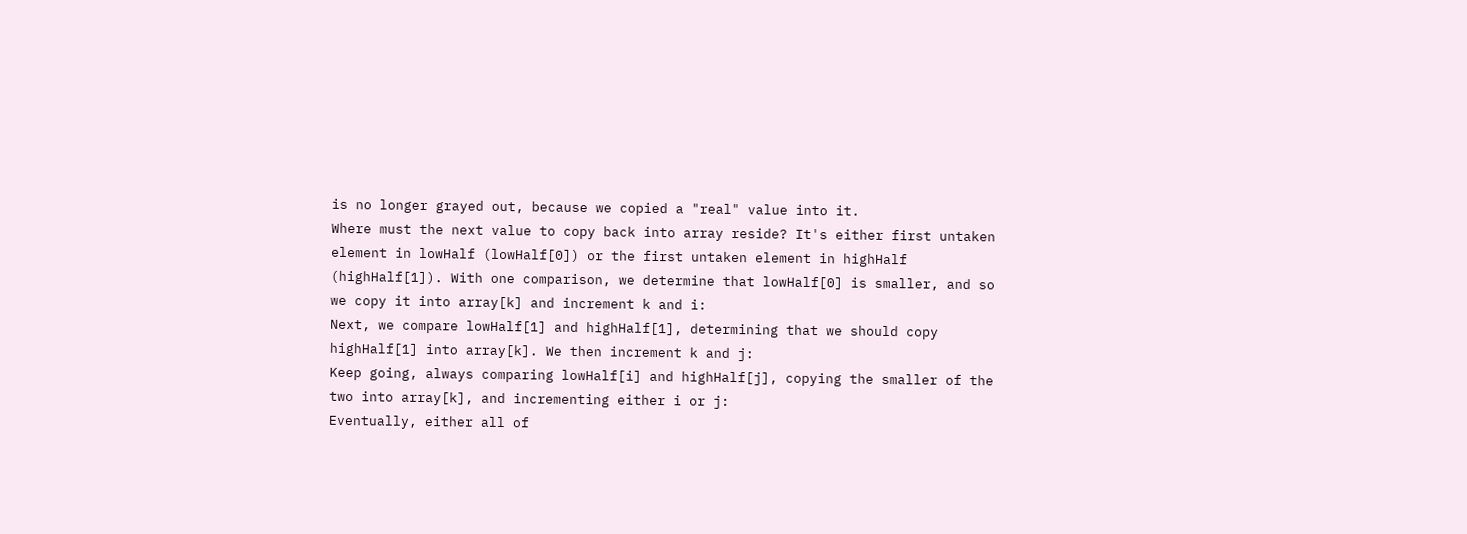is no longer grayed out, because we copied a "real" value into it.
Where must the next value to copy back into array reside? It's either first untaken element in lowHalf (lowHalf[0]) or the first untaken element in highHalf (highHalf[1]). With one comparison, we determine that lowHalf[0] is smaller, and so we copy it into array[k] and increment k and i:
Next, we compare lowHalf[1] and highHalf[1], determining that we should copy highHalf[1] into array[k]. We then increment k and j:
Keep going, always comparing lowHalf[i] and highHalf[j], copying the smaller of the two into array[k], and incrementing either i or j:
Eventually, either all of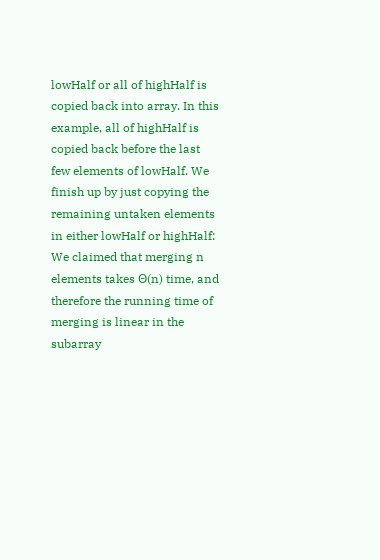lowHalf or all of highHalf is copied back into array. In this example, all of highHalf is copied back before the last few elements of lowHalf. We finish up by just copying the remaining untaken elements in either lowHalf or highHalf:
We claimed that merging n elements takes Θ(n) time, and therefore the running time of merging is linear in the subarray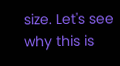size. Let's see why this is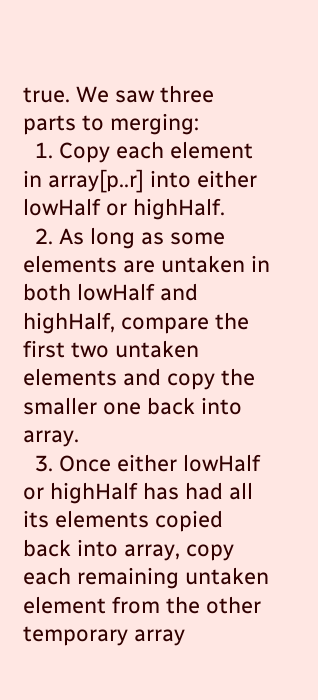true. We saw three parts to merging:
  1. Copy each element in array[p..r] into either lowHalf or highHalf.
  2. As long as some elements are untaken in both lowHalf and highHalf, compare the first two untaken elements and copy the smaller one back into array.
  3. Once either lowHalf or highHalf has had all its elements copied back into array, copy each remaining untaken element from the other temporary array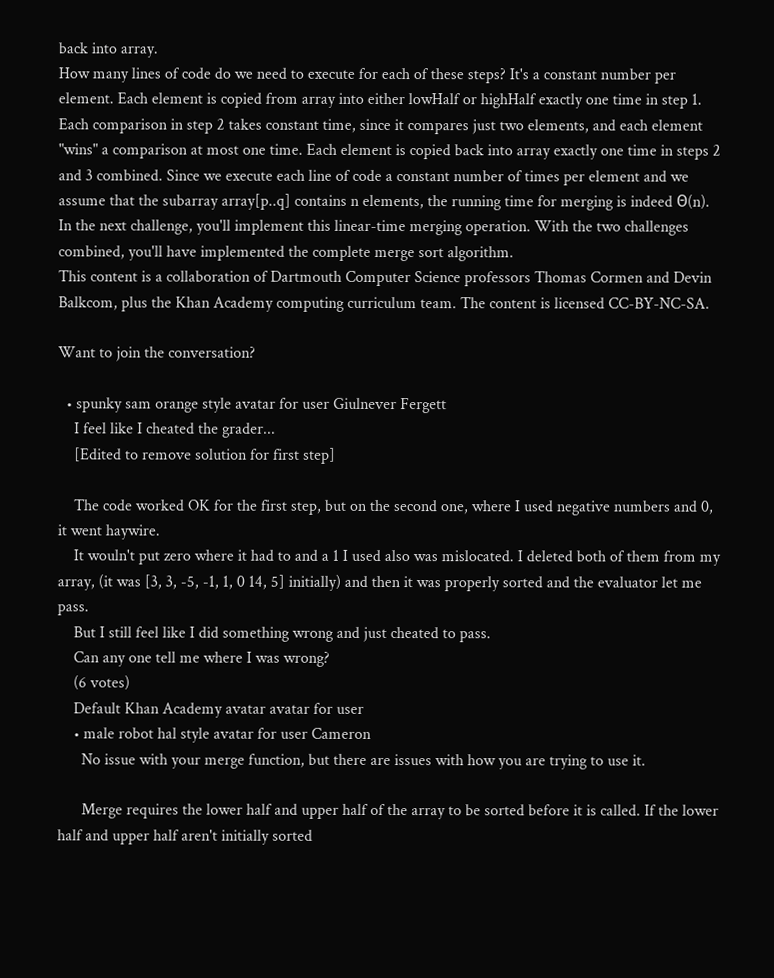back into array.
How many lines of code do we need to execute for each of these steps? It's a constant number per element. Each element is copied from array into either lowHalf or highHalf exactly one time in step 1. Each comparison in step 2 takes constant time, since it compares just two elements, and each element "wins" a comparison at most one time. Each element is copied back into array exactly one time in steps 2 and 3 combined. Since we execute each line of code a constant number of times per element and we assume that the subarray array[p..q] contains n elements, the running time for merging is indeed Θ(n).
In the next challenge, you'll implement this linear-time merging operation. With the two challenges combined, you'll have implemented the complete merge sort algorithm.
This content is a collaboration of Dartmouth Computer Science professors Thomas Cormen and Devin Balkcom, plus the Khan Academy computing curriculum team. The content is licensed CC-BY-NC-SA.

Want to join the conversation?

  • spunky sam orange style avatar for user Giulnever Fergett
    I feel like I cheated the grader...
    [Edited to remove solution for first step]

    The code worked OK for the first step, but on the second one, where I used negative numbers and 0, it went haywire.
    It wouln't put zero where it had to and a 1 I used also was mislocated. I deleted both of them from my array, (it was [3, 3, -5, -1, 1, 0 14, 5] initially) and then it was properly sorted and the evaluator let me pass.
    But I still feel like I did something wrong and just cheated to pass.
    Can any one tell me where I was wrong?
    (6 votes)
    Default Khan Academy avatar avatar for user
    • male robot hal style avatar for user Cameron
      No issue with your merge function, but there are issues with how you are trying to use it.

      Merge requires the lower half and upper half of the array to be sorted before it is called. If the lower half and upper half aren't initially sorted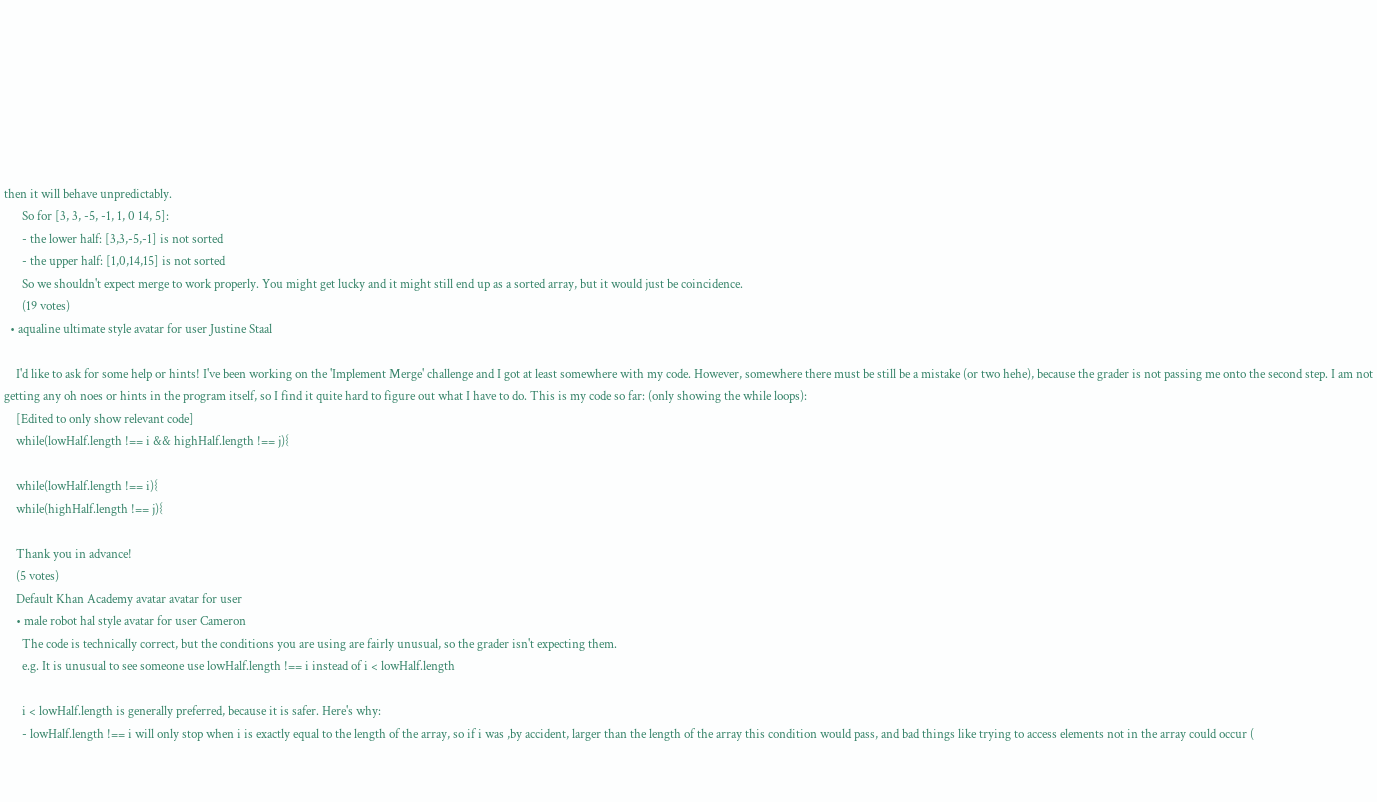then it will behave unpredictably.
      So for [3, 3, -5, -1, 1, 0 14, 5]:
      - the lower half: [3,3,-5,-1] is not sorted
      - the upper half: [1,0,14,15] is not sorted
      So we shouldn't expect merge to work properly. You might get lucky and it might still end up as a sorted array, but it would just be coincidence.
      (19 votes)
  • aqualine ultimate style avatar for user Justine Staal

    I'd like to ask for some help or hints! I've been working on the 'Implement Merge' challenge and I got at least somewhere with my code. However, somewhere there must be still be a mistake (or two hehe), because the grader is not passing me onto the second step. I am not getting any oh noes or hints in the program itself, so I find it quite hard to figure out what I have to do. This is my code so far: (only showing the while loops):
    [Edited to only show relevant code]
    while(lowHalf.length !== i && highHalf.length !== j){

    while(lowHalf.length !== i){
    while(highHalf.length !== j){

    Thank you in advance!
    (5 votes)
    Default Khan Academy avatar avatar for user
    • male robot hal style avatar for user Cameron
      The code is technically correct, but the conditions you are using are fairly unusual, so the grader isn't expecting them.
      e.g. It is unusual to see someone use lowHalf.length !== i instead of i < lowHalf.length

      i < lowHalf.length is generally preferred, because it is safer. Here's why:
      - lowHalf.length !== i will only stop when i is exactly equal to the length of the array, so if i was ,by accident, larger than the length of the array this condition would pass, and bad things like trying to access elements not in the array could occur (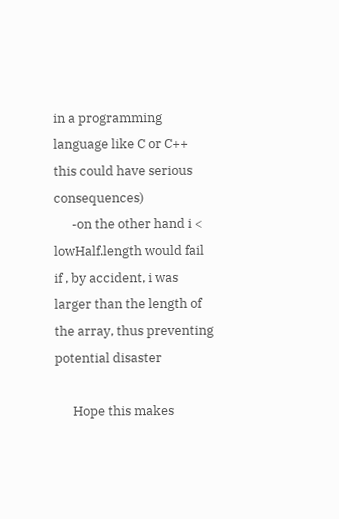in a programming language like C or C++ this could have serious consequences)
      -on the other hand i < lowHalf.length would fail if , by accident, i was larger than the length of the array, thus preventing potential disaster

      Hope this makes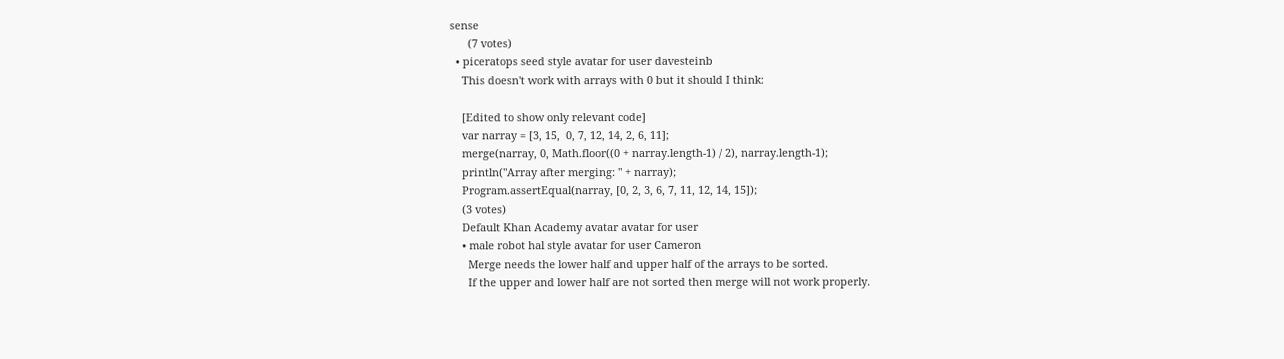sense
      (7 votes)
  • piceratops seed style avatar for user davesteinb
    This doesn't work with arrays with 0 but it should I think:

    [Edited to show only relevant code]
    var narray = [3, 15,  0, 7, 12, 14, 2, 6, 11];
    merge(narray, 0, Math.floor((0 + narray.length-1) / 2), narray.length-1);
    println("Array after merging: " + narray);
    Program.assertEqual(narray, [0, 2, 3, 6, 7, 11, 12, 14, 15]);
    (3 votes)
    Default Khan Academy avatar avatar for user
    • male robot hal style avatar for user Cameron
      Merge needs the lower half and upper half of the arrays to be sorted.
      If the upper and lower half are not sorted then merge will not work properly.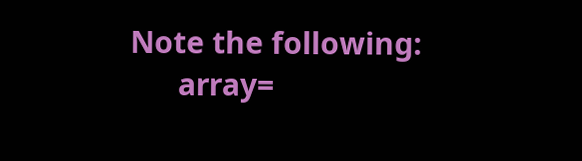Note the following:
      array=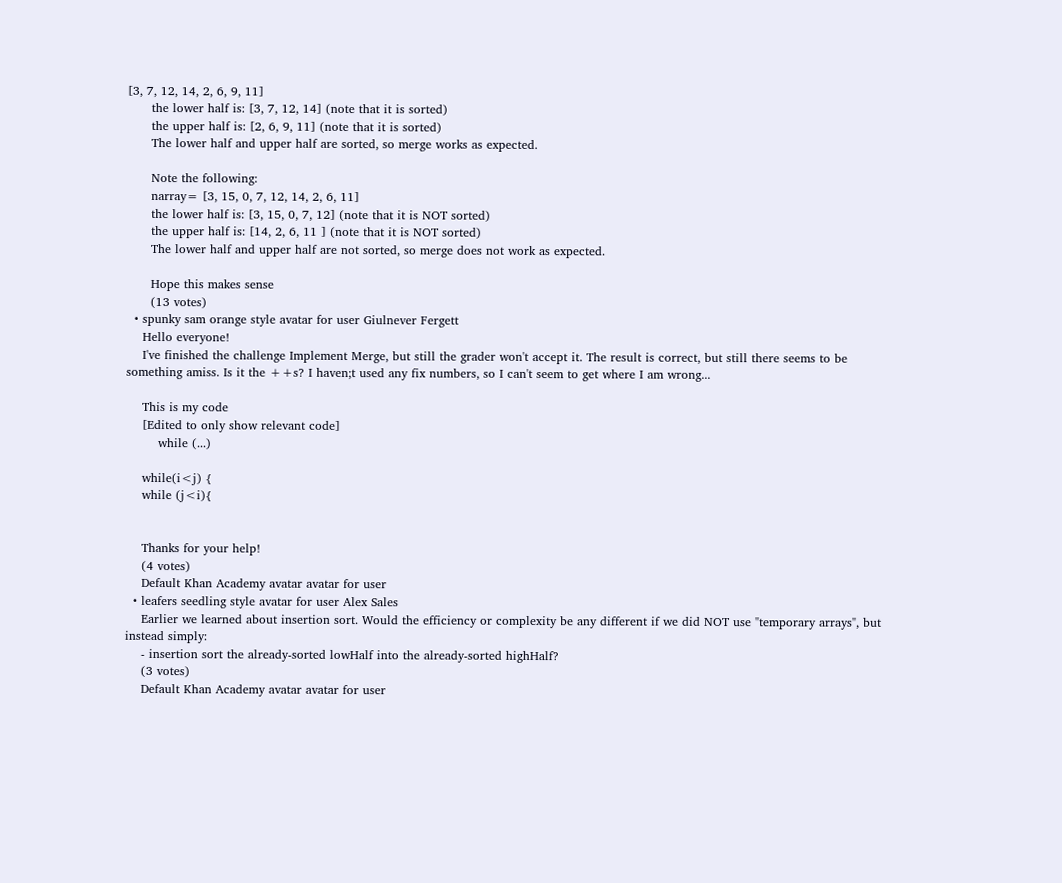[3, 7, 12, 14, 2, 6, 9, 11]
      the lower half is: [3, 7, 12, 14] (note that it is sorted)
      the upper half is: [2, 6, 9, 11] (note that it is sorted)
      The lower half and upper half are sorted, so merge works as expected.

      Note the following:
      narray= [3, 15, 0, 7, 12, 14, 2, 6, 11]
      the lower half is: [3, 15, 0, 7, 12] (note that it is NOT sorted)
      the upper half is: [14, 2, 6, 11 ] (note that it is NOT sorted)
      The lower half and upper half are not sorted, so merge does not work as expected.

      Hope this makes sense
      (13 votes)
  • spunky sam orange style avatar for user Giulnever Fergett
    Hello everyone!
    I've finished the challenge Implement Merge, but still the grader won't accept it. The result is correct, but still there seems to be something amiss. Is it the ++s? I haven;t used any fix numbers, so I can't seem to get where I am wrong...

    This is my code
    [Edited to only show relevant code]
        while (...)

    while(i<j) {
    while (j<i){


    Thanks for your help!
    (4 votes)
    Default Khan Academy avatar avatar for user
  • leafers seedling style avatar for user Alex Sales
    Earlier we learned about insertion sort. Would the efficiency or complexity be any different if we did NOT use "temporary arrays", but instead simply:
    - insertion sort the already-sorted lowHalf into the already-sorted highHalf?
    (3 votes)
    Default Khan Academy avatar avatar for user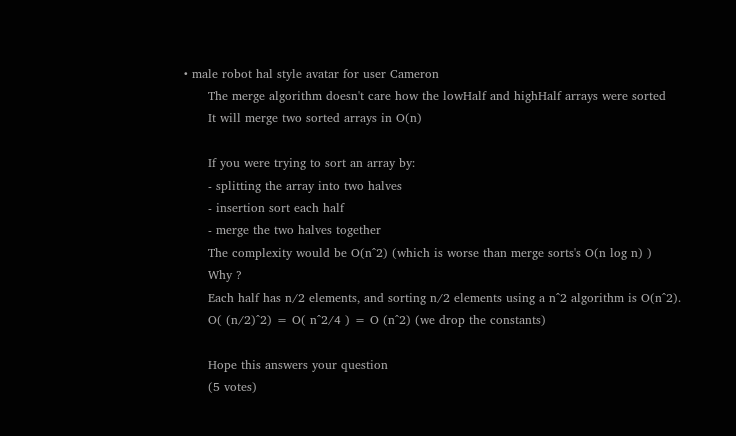• male robot hal style avatar for user Cameron
      The merge algorithm doesn't care how the lowHalf and highHalf arrays were sorted
      It will merge two sorted arrays in O(n)

      If you were trying to sort an array by:
      - splitting the array into two halves
      - insertion sort each half
      - merge the two halves together
      The complexity would be O(n^2) (which is worse than merge sorts's O(n log n) )
      Why ?
      Each half has n/2 elements, and sorting n/2 elements using a n^2 algorithm is O(n^2).
      O( (n/2)^2) = O( n^2/4 ) = O (n^2) (we drop the constants)

      Hope this answers your question
      (5 votes)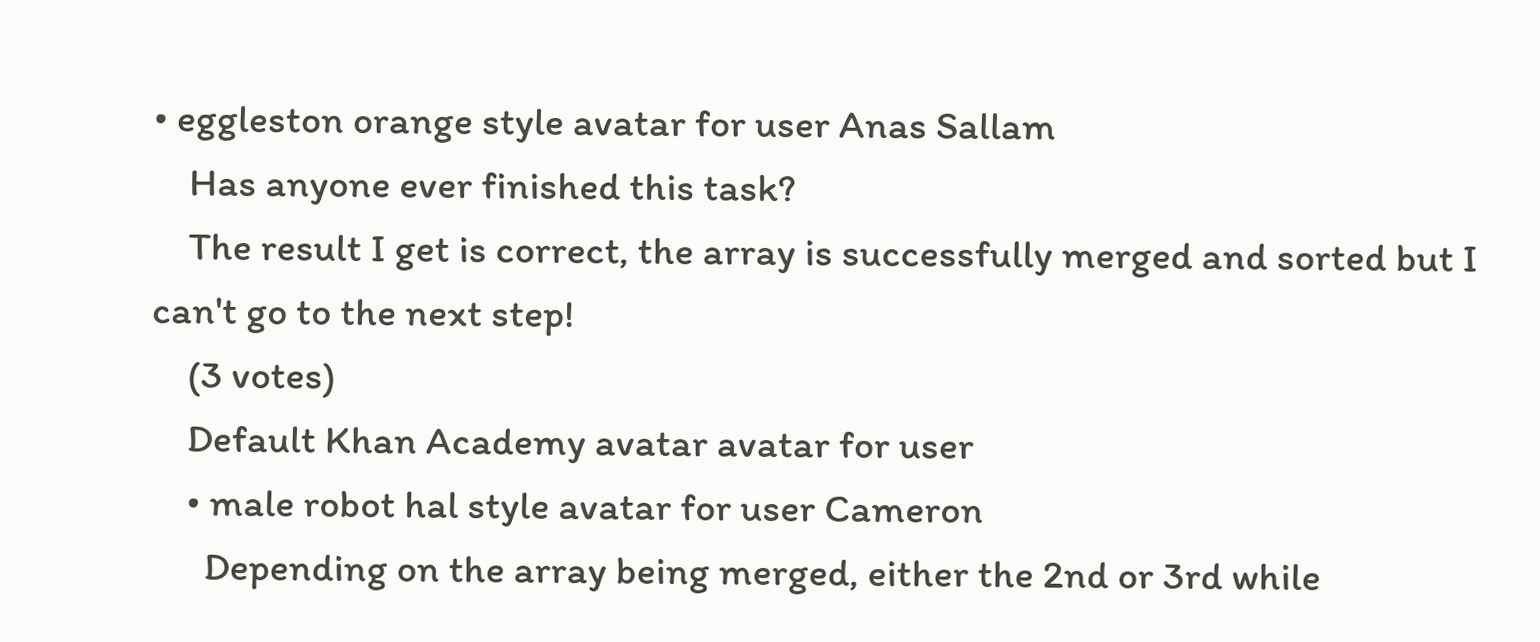• eggleston orange style avatar for user Anas Sallam
    Has anyone ever finished this task?
    The result I get is correct, the array is successfully merged and sorted but I can't go to the next step!
    (3 votes)
    Default Khan Academy avatar avatar for user
    • male robot hal style avatar for user Cameron
      Depending on the array being merged, either the 2nd or 3rd while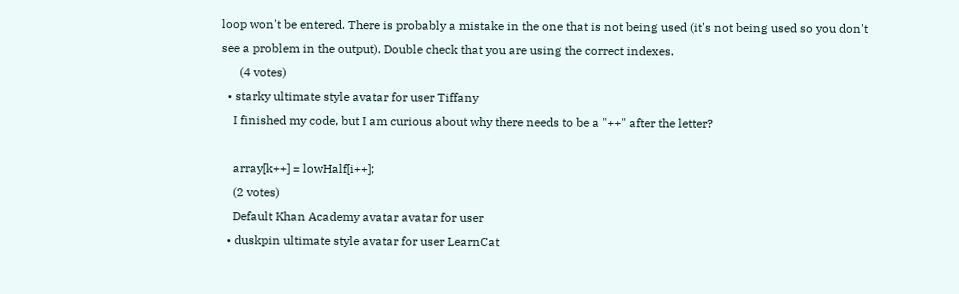loop won't be entered. There is probably a mistake in the one that is not being used (it's not being used so you don't see a problem in the output). Double check that you are using the correct indexes.
      (4 votes)
  • starky ultimate style avatar for user Tiffany
    I finished my code, but I am curious about why there needs to be a "++" after the letter?

    array[k++] = lowHalf[i++];
    (2 votes)
    Default Khan Academy avatar avatar for user
  • duskpin ultimate style avatar for user LearnCat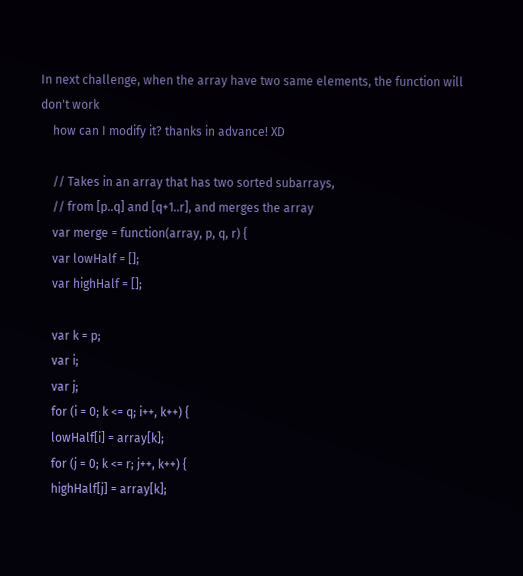In next challenge, when the array have two same elements, the function will don't work
    how can I modify it? thanks in advance! XD

    // Takes in an array that has two sorted subarrays,
    // from [p..q] and [q+1..r], and merges the array
    var merge = function(array, p, q, r) {
    var lowHalf = [];
    var highHalf = [];

    var k = p;
    var i;
    var j;
    for (i = 0; k <= q; i++, k++) {
    lowHalf[i] = array[k];
    for (j = 0; k <= r; j++, k++) {
    highHalf[j] = array[k];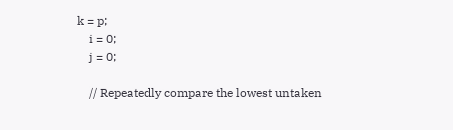k = p;
    i = 0;
    j = 0;

    // Repeatedly compare the lowest untaken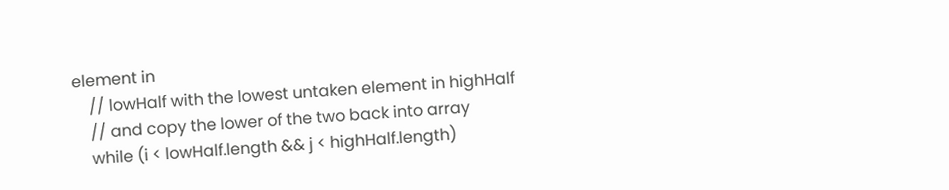element in
    // lowHalf with the lowest untaken element in highHalf
    // and copy the lower of the two back into array
    while (i < lowHalf.length && j < highHalf.length)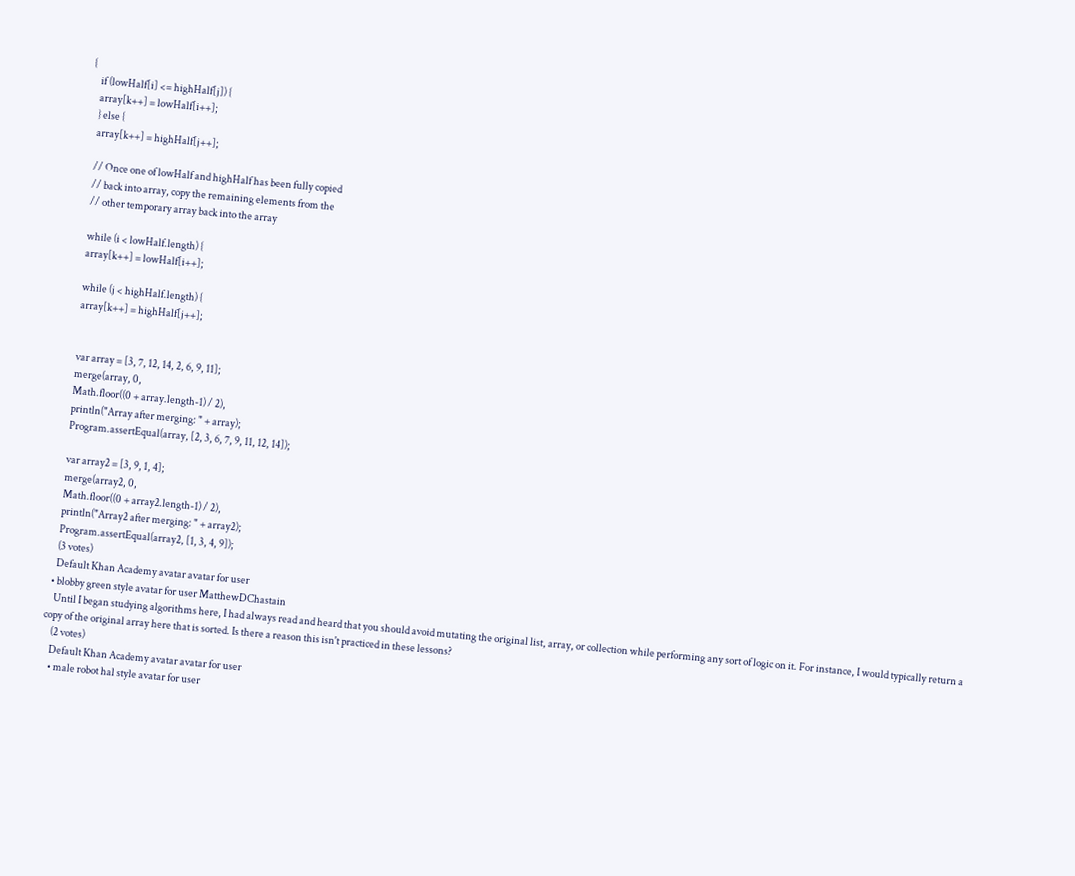{
    if (lowHalf[i] <= highHalf[j]) {
    array[k++] = lowHalf[i++];
    } else {
    array[k++] = highHalf[j++];

    // Once one of lowHalf and highHalf has been fully copied
    // back into array, copy the remaining elements from the
    // other temporary array back into the array

    while (i < lowHalf.length) {
    array[k++] = lowHalf[i++];

    while (j < highHalf.length) {
    array[k++] = highHalf[j++];


    var array = [3, 7, 12, 14, 2, 6, 9, 11];
    merge(array, 0,
    Math.floor((0 + array.length-1) / 2),
    println("Array after merging: " + array);
    Program.assertEqual(array, [2, 3, 6, 7, 9, 11, 12, 14]);

    var array2 = [3, 9, 1, 4];
    merge(array2, 0,
    Math.floor((0 + array2.length-1) / 2),
    println("Array2 after merging: " + array2);
    Program.assertEqual(array2, [1, 3, 4, 9]);
    (3 votes)
    Default Khan Academy avatar avatar for user
  • blobby green style avatar for user MatthewDChastain
    Until I began studying algorithms here, I had always read and heard that you should avoid mutating the original list, array, or collection while performing any sort of logic on it. For instance, I would typically return a copy of the original array here that is sorted. Is there a reason this isn't practiced in these lessons?
    (2 votes)
    Default Khan Academy avatar avatar for user
    • male robot hal style avatar for user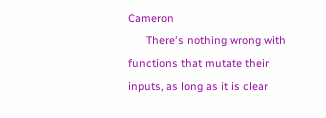Cameron
      There's nothing wrong with functions that mutate their inputs, as long as it is clear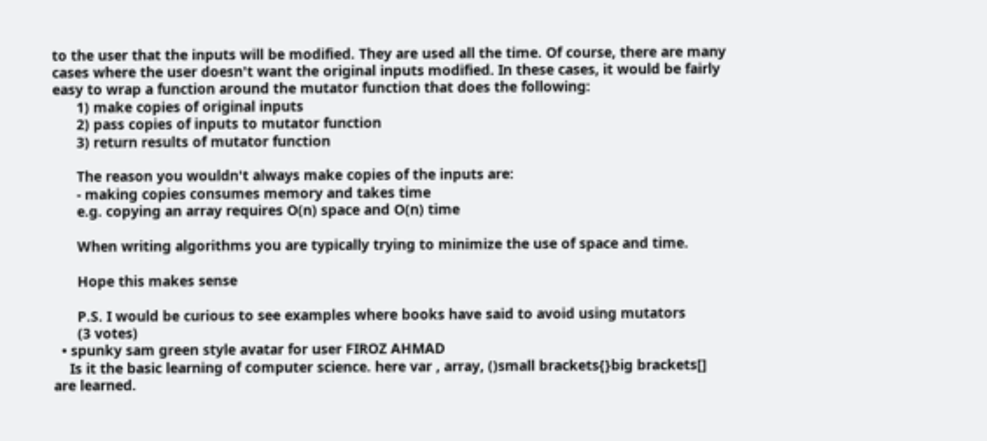to the user that the inputs will be modified. They are used all the time. Of course, there are many cases where the user doesn't want the original inputs modified. In these cases, it would be fairly easy to wrap a function around the mutator function that does the following:
      1) make copies of original inputs
      2) pass copies of inputs to mutator function
      3) return results of mutator function

      The reason you wouldn't always make copies of the inputs are:
      - making copies consumes memory and takes time
      e.g. copying an array requires O(n) space and O(n) time

      When writing algorithms you are typically trying to minimize the use of space and time.

      Hope this makes sense

      P.S. I would be curious to see examples where books have said to avoid using mutators
      (3 votes)
  • spunky sam green style avatar for user FIROZ AHMAD
    Is it the basic learning of computer science. here var , array, ()small brackets{}big brackets[] are learned.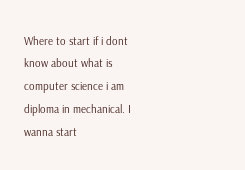Where to start if i dont know about what is computer science i am diploma in mechanical. I wanna start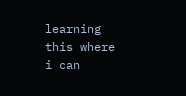learning this where i can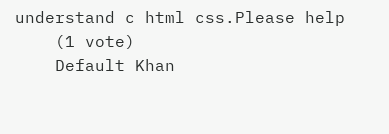understand c html css.Please help
    (1 vote)
    Default Khan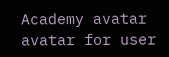Academy avatar avatar for user